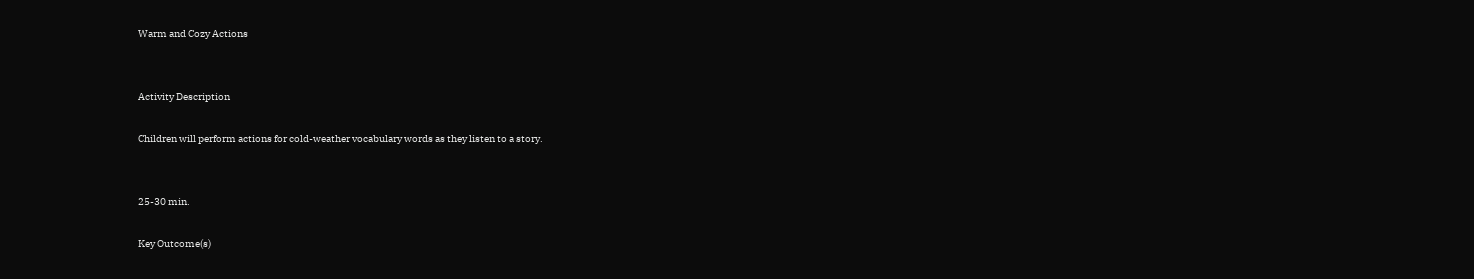Warm and Cozy Actions


Activity Description

Children will perform actions for cold-weather vocabulary words as they listen to a story.


25-30 min.

Key Outcome(s)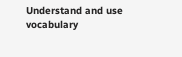Understand and use vocabulary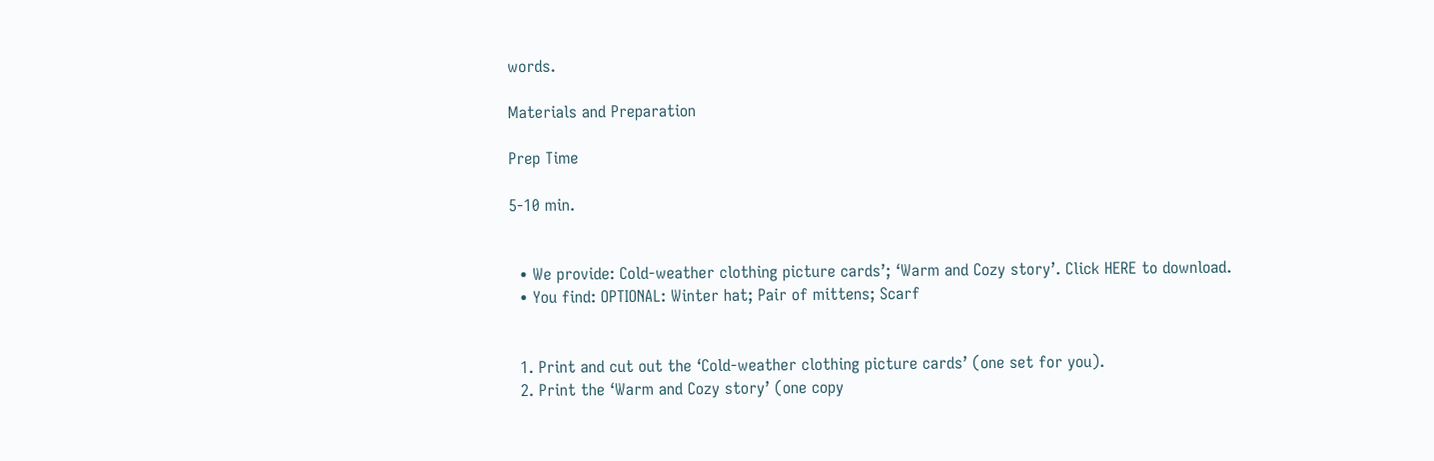words.

Materials and Preparation

Prep Time

5-10 min.


  • We provide: Cold-weather clothing picture cards’; ‘Warm and Cozy story’. Click HERE to download.
  • You find: OPTIONAL: Winter hat; Pair of mittens; Scarf


  1. Print and cut out the ‘Cold-weather clothing picture cards’ (one set for you).
  2. Print the ‘Warm and Cozy story’ (one copy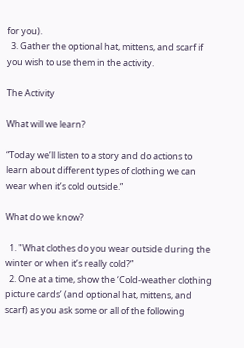for you).
  3. Gather the optional hat, mittens, and scarf if you wish to use them in the activity.

The Activity

What will we learn?

“Today we’ll listen to a story and do actions to learn about different types of clothing we can wear when it’s cold outside.”

What do we know?

  1. "What clothes do you wear outside during the winter or when it’s really cold?”
  2. One at a time, show the ‘Cold-weather clothing picture cards’ (and optional hat, mittens, and scarf) as you ask some or all of the following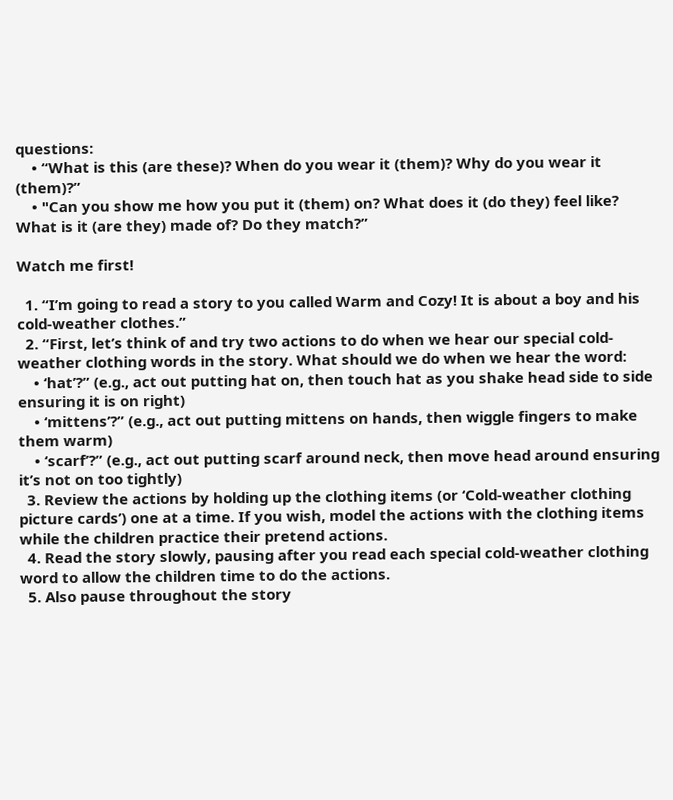questions:
    • “What is this (are these)? When do you wear it (them)? Why do you wear it (them)?”
    • "Can you show me how you put it (them) on? What does it (do they) feel like? What is it (are they) made of? Do they match?”

Watch me first!

  1. “I’m going to read a story to you called Warm and Cozy! It is about a boy and his cold-weather clothes.”
  2. “First, let’s think of and try two actions to do when we hear our special cold-weather clothing words in the story. What should we do when we hear the word:
    • ‘hat’?” (e.g., act out putting hat on, then touch hat as you shake head side to side ensuring it is on right)
    • ‘mittens’?” (e.g., act out putting mittens on hands, then wiggle fingers to make them warm)
    • ‘scarf’?” (e.g., act out putting scarf around neck, then move head around ensuring it’s not on too tightly)
  3. Review the actions by holding up the clothing items (or ‘Cold-weather clothing picture cards’) one at a time. If you wish, model the actions with the clothing items while the children practice their pretend actions.
  4. Read the story slowly, pausing after you read each special cold-weather clothing word to allow the children time to do the actions.
  5. Also pause throughout the story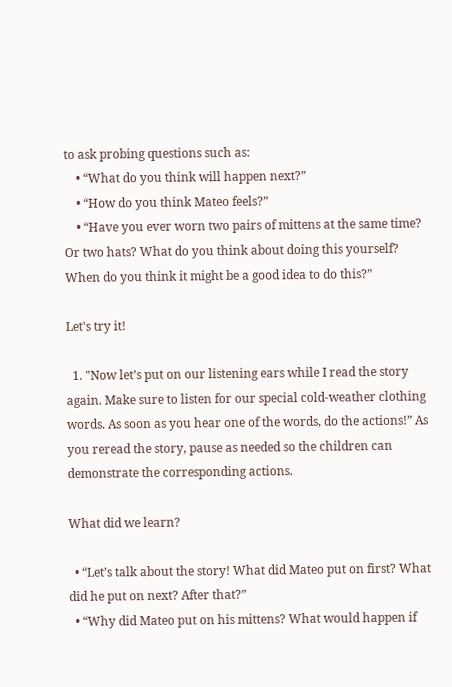to ask probing questions such as:
    • “What do you think will happen next?”
    • “How do you think Mateo feels?”
    • “Have you ever worn two pairs of mittens at the same time? Or two hats? What do you think about doing this yourself? When do you think it might be a good idea to do this?”

Let's try it!

  1. "Now let’s put on our listening ears while I read the story again. Make sure to listen for our special cold-weather clothing words. As soon as you hear one of the words, do the actions!” As you reread the story, pause as needed so the children can demonstrate the corresponding actions.

What did we learn?

  • “Let’s talk about the story! What did Mateo put on first? What did he put on next? After that?”
  • “Why did Mateo put on his mittens? What would happen if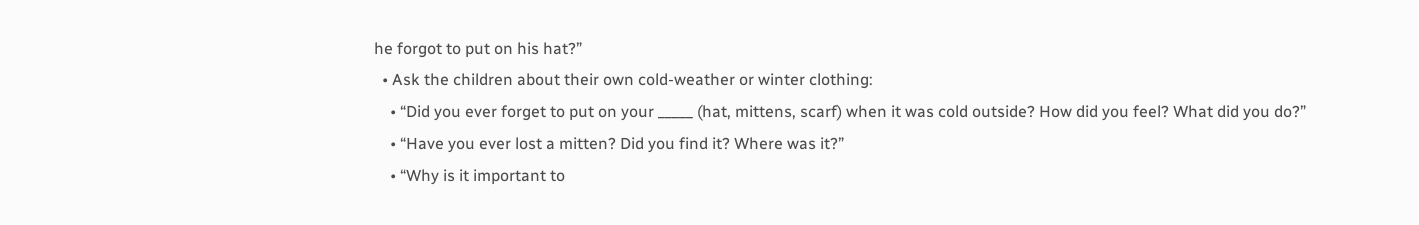he forgot to put on his hat?”
  • Ask the children about their own cold-weather or winter clothing:
    • “Did you ever forget to put on your _____ (hat, mittens, scarf) when it was cold outside? How did you feel? What did you do?”
    • “Have you ever lost a mitten? Did you find it? Where was it?”
    • “Why is it important to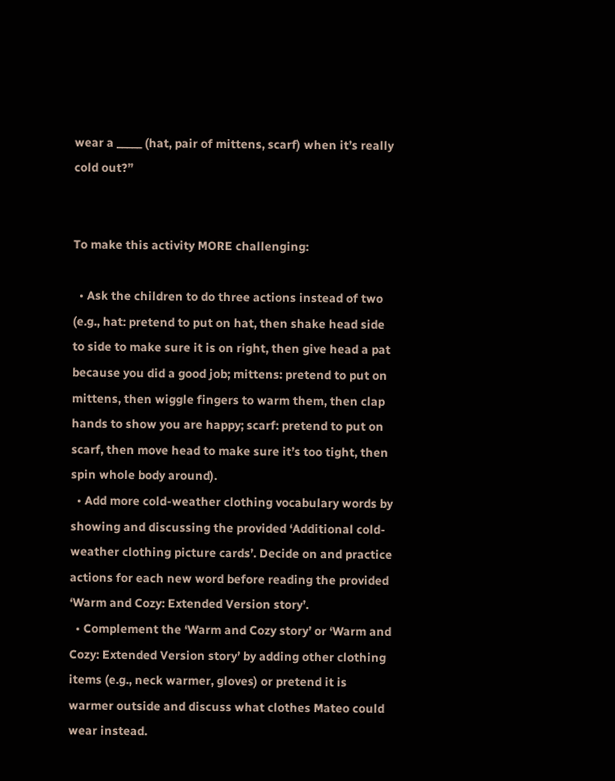wear a _____ (hat, pair of mittens, scarf) when it’s really cold out?”


To make this activity MORE challenging:

  • Ask the children to do three actions instead of two (e.g., hat: pretend to put on hat, then shake head side to side to make sure it is on right, then give head a pat because you did a good job; mittens: pretend to put on mittens, then wiggle fingers to warm them, then clap hands to show you are happy; scarf: pretend to put on scarf, then move head to make sure it’s too tight, then spin whole body around).
  • Add more cold-weather clothing vocabulary words by showing and discussing the provided ‘Additional cold-weather clothing picture cards’. Decide on and practice actions for each new word before reading the provided ‘Warm and Cozy: Extended Version story’.
  • Complement the ‘Warm and Cozy story’ or ‘Warm and Cozy: Extended Version story’ by adding other clothing items (e.g., neck warmer, gloves) or pretend it is warmer outside and discuss what clothes Mateo could wear instead.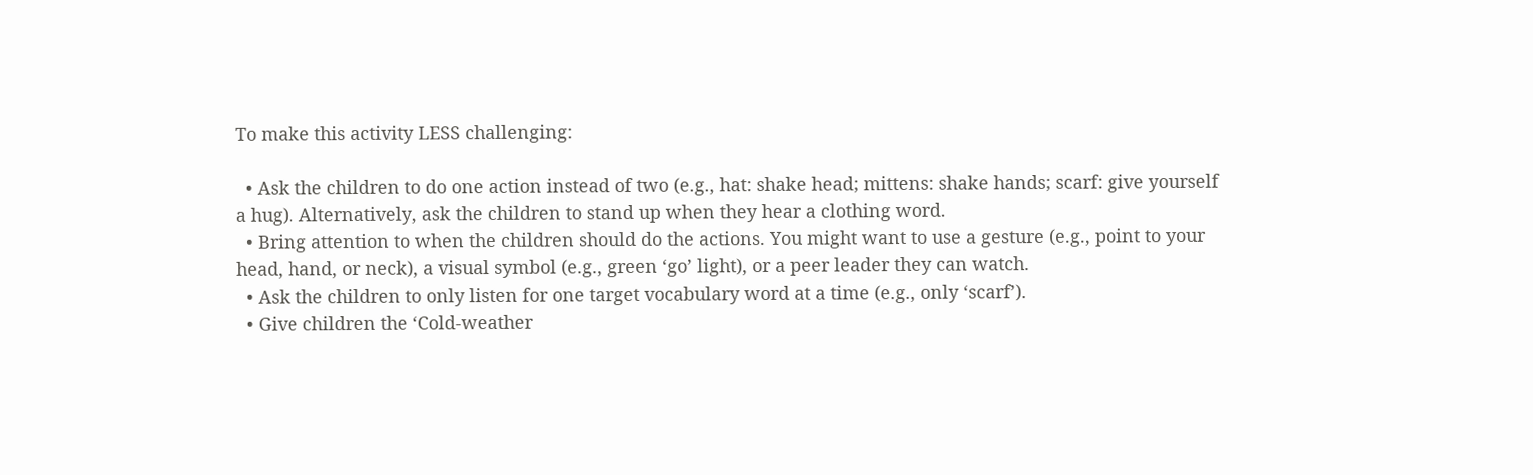To make this activity LESS challenging:

  • Ask the children to do one action instead of two (e.g., hat: shake head; mittens: shake hands; scarf: give yourself a hug). Alternatively, ask the children to stand up when they hear a clothing word.
  • Bring attention to when the children should do the actions. You might want to use a gesture (e.g., point to your head, hand, or neck), a visual symbol (e.g., green ‘go’ light), or a peer leader they can watch.
  • Ask the children to only listen for one target vocabulary word at a time (e.g., only ‘scarf’).
  • Give children the ‘Cold-weather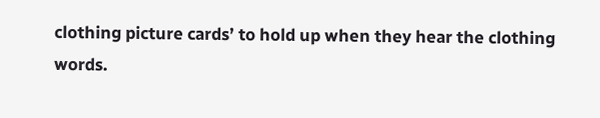clothing picture cards’ to hold up when they hear the clothing words.